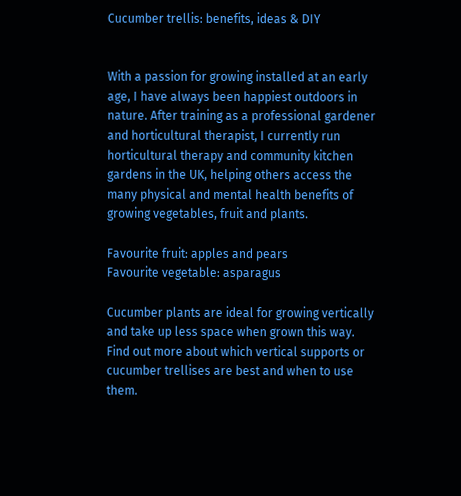Cucumber trellis: benefits, ideas & DIY


With a passion for growing installed at an early age, I have always been happiest outdoors in nature. After training as a professional gardener and horticultural therapist, I currently run horticultural therapy and community kitchen gardens in the UK, helping others access the many physical and mental health benefits of growing vegetables, fruit and plants.

Favourite fruit: apples and pears
Favourite vegetable: asparagus

Cucumber plants are ideal for growing vertically and take up less space when grown this way. Find out more about which vertical supports or cucumber trellises are best and when to use them.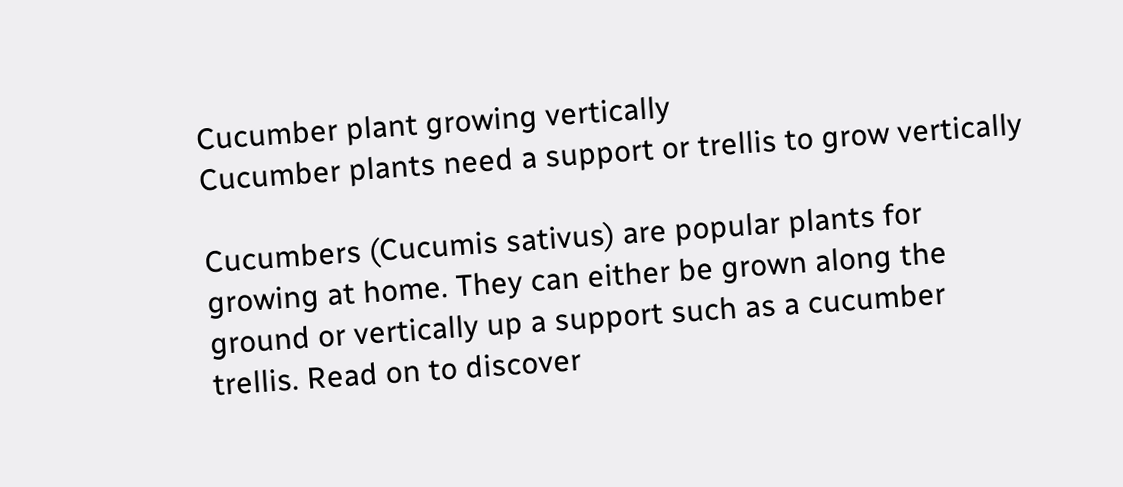Cucumber plant growing vertically
Cucumber plants need a support or trellis to grow vertically

Cucumbers (Cucumis sativus) are popular plants for growing at home. They can either be grown along the ground or vertically up a support such as a cucumber trellis. Read on to discover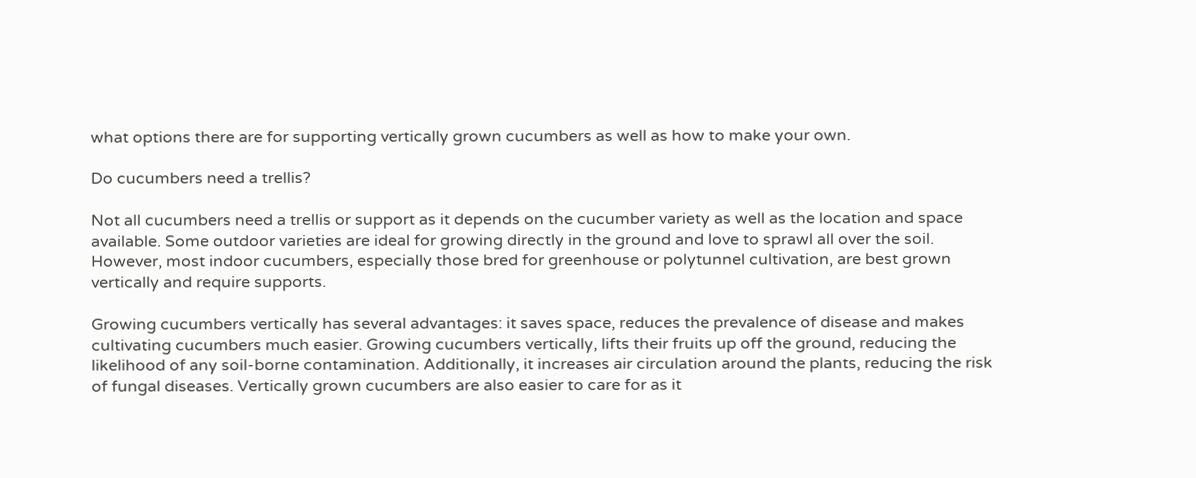what options there are for supporting vertically grown cucumbers as well as how to make your own.

Do cucumbers need a trellis?

Not all cucumbers need a trellis or support as it depends on the cucumber variety as well as the location and space available. Some outdoor varieties are ideal for growing directly in the ground and love to sprawl all over the soil. However, most indoor cucumbers, especially those bred for greenhouse or polytunnel cultivation, are best grown vertically and require supports.

Growing cucumbers vertically has several advantages: it saves space, reduces the prevalence of disease and makes cultivating cucumbers much easier. Growing cucumbers vertically, lifts their fruits up off the ground, reducing the likelihood of any soil-borne contamination. Additionally, it increases air circulation around the plants, reducing the risk of fungal diseases. Vertically grown cucumbers are also easier to care for as it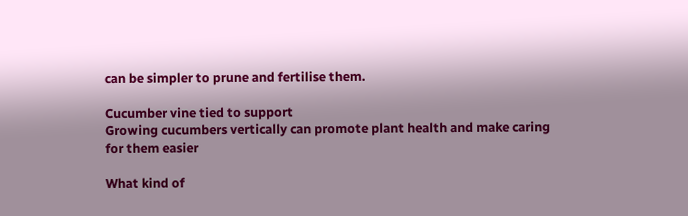can be simpler to prune and fertilise them.

Cucumber vine tied to support
Growing cucumbers vertically can promote plant health and make caring for them easier

What kind of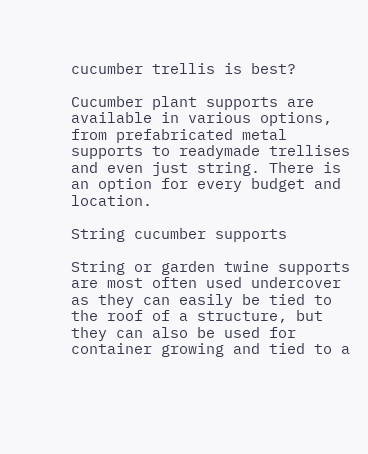cucumber trellis is best?

Cucumber plant supports are available in various options, from prefabricated metal supports to readymade trellises and even just string. There is an option for every budget and location.

String cucumber supports

String or garden twine supports are most often used undercover as they can easily be tied to the roof of a structure, but they can also be used for container growing and tied to a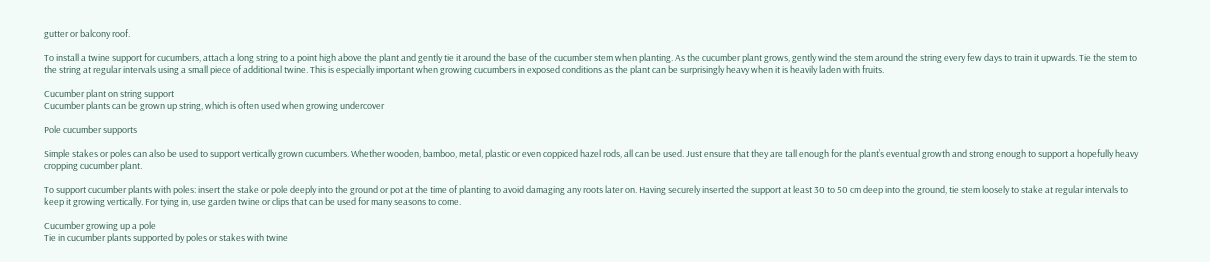gutter or balcony roof.

To install a twine support for cucumbers, attach a long string to a point high above the plant and gently tie it around the base of the cucumber stem when planting. As the cucumber plant grows, gently wind the stem around the string every few days to train it upwards. Tie the stem to the string at regular intervals using a small piece of additional twine. This is especially important when growing cucumbers in exposed conditions as the plant can be surprisingly heavy when it is heavily laden with fruits.

Cucumber plant on string support
Cucumber plants can be grown up string, which is often used when growing undercover

Pole cucumber supports

Simple stakes or poles can also be used to support vertically grown cucumbers. Whether wooden, bamboo, metal, plastic or even coppiced hazel rods, all can be used. Just ensure that they are tall enough for the plant’s eventual growth and strong enough to support a hopefully heavy cropping cucumber plant.

To support cucumber plants with poles: insert the stake or pole deeply into the ground or pot at the time of planting to avoid damaging any roots later on. Having securely inserted the support at least 30 to 50 cm deep into the ground, tie stem loosely to stake at regular intervals to keep it growing vertically. For tying in, use garden twine or clips that can be used for many seasons to come.

Cucumber growing up a pole
Tie in cucumber plants supported by poles or stakes with twine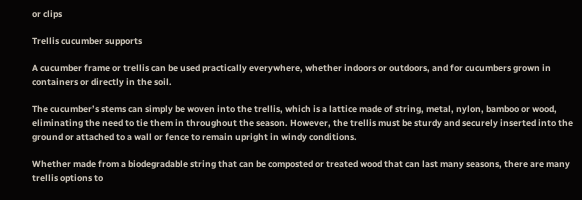or clips

Trellis cucumber supports

A cucumber frame or trellis can be used practically everywhere, whether indoors or outdoors, and for cucumbers grown in containers or directly in the soil.

The cucumber’s stems can simply be woven into the trellis, which is a lattice made of string, metal, nylon, bamboo or wood, eliminating the need to tie them in throughout the season. However, the trellis must be sturdy and securely inserted into the ground or attached to a wall or fence to remain upright in windy conditions.

Whether made from a biodegradable string that can be composted or treated wood that can last many seasons, there are many trellis options to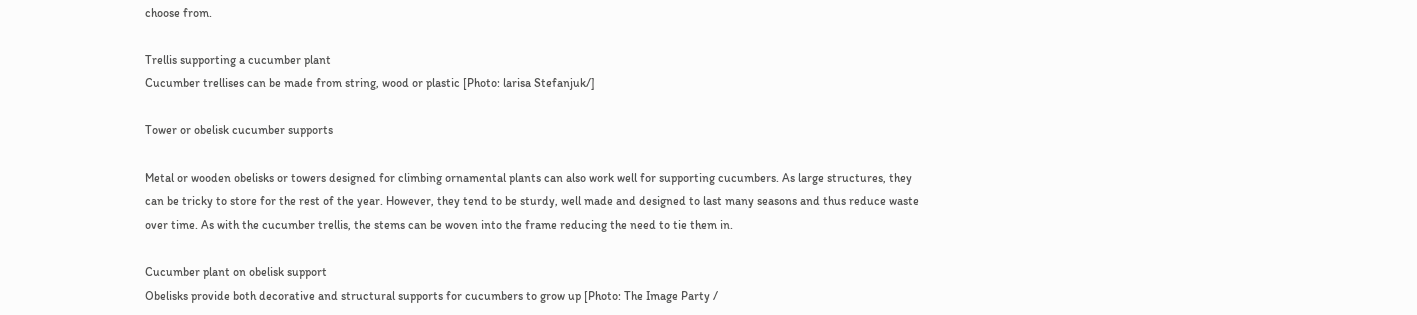choose from.

Trellis supporting a cucumber plant
Cucumber trellises can be made from string, wood or plastic [Photo: larisa Stefanjuk/]

Tower or obelisk cucumber supports

Metal or wooden obelisks or towers designed for climbing ornamental plants can also work well for supporting cucumbers. As large structures, they can be tricky to store for the rest of the year. However, they tend to be sturdy, well made and designed to last many seasons and thus reduce waste over time. As with the cucumber trellis, the stems can be woven into the frame reducing the need to tie them in.

Cucumber plant on obelisk support
Obelisks provide both decorative and structural supports for cucumbers to grow up [Photo: The Image Party /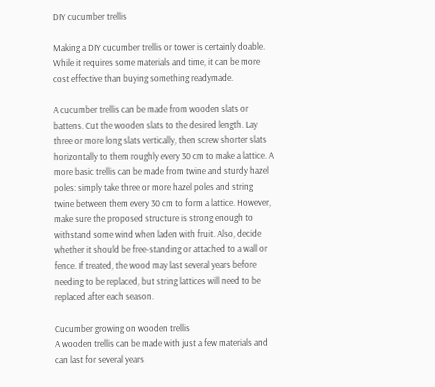DIY cucumber trellis

Making a DIY cucumber trellis or tower is certainly doable. While it requires some materials and time, it can be more cost effective than buying something readymade.

A cucumber trellis can be made from wooden slats or battens. Cut the wooden slats to the desired length. Lay three or more long slats vertically, then screw shorter slats horizontally to them roughly every 30 cm to make a lattice. A more basic trellis can be made from twine and sturdy hazel poles: simply take three or more hazel poles and string twine between them every 30 cm to form a lattice. However, make sure the proposed structure is strong enough to withstand some wind when laden with fruit. Also, decide whether it should be free-standing or attached to a wall or fence. If treated, the wood may last several years before needing to be replaced, but string lattices will need to be replaced after each season.

Cucumber growing on wooden trellis
A wooden trellis can be made with just a few materials and can last for several years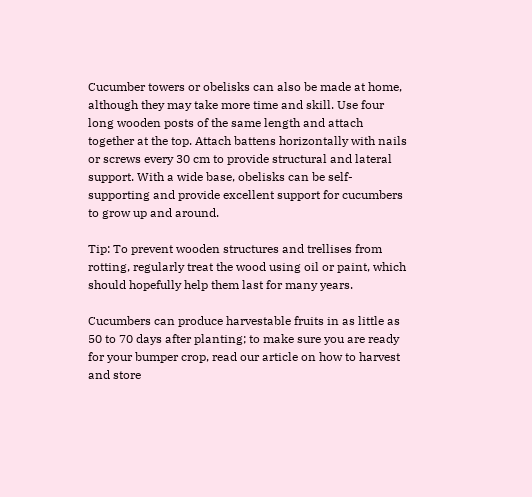Cucumber towers or obelisks can also be made at home, although they may take more time and skill. Use four long wooden posts of the same length and attach together at the top. Attach battens horizontally with nails or screws every 30 cm to provide structural and lateral support. With a wide base, obelisks can be self-supporting and provide excellent support for cucumbers to grow up and around.

Tip: To prevent wooden structures and trellises from rotting, regularly treat the wood using oil or paint, which should hopefully help them last for many years.

Cucumbers can produce harvestable fruits in as little as 50 to 70 days after planting; to make sure you are ready for your bumper crop, read our article on how to harvest and store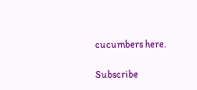cucumbers here.

Subscribe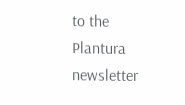to the Plantura newsletter